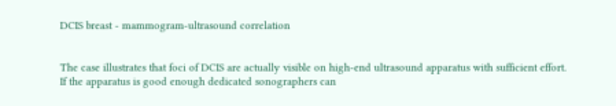DCIS breast - mammogram-ultrasound correlation


The case illustrates that foci of DCIS are actually visible on high-end ultrasound apparatus with sufficient effort. If the apparatus is good enough dedicated sonographers can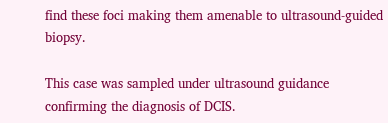find these foci making them amenable to ultrasound-guided biopsy.

This case was sampled under ultrasound guidance confirming the diagnosis of DCIS.